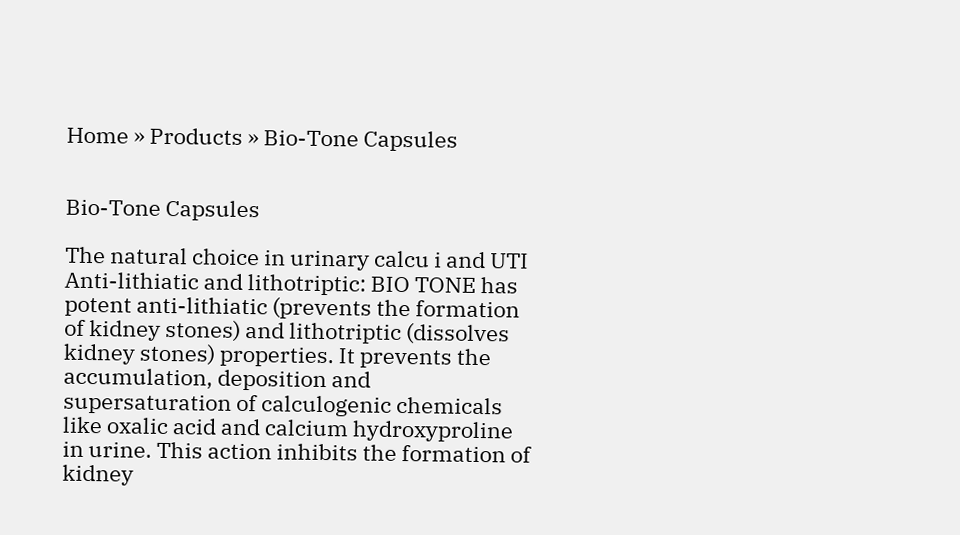Home » Products » Bio-Tone Capsules


Bio-Tone Capsules

The natural choice in urinary calcu i and UTI
Anti-lithiatic and lithotriptic: BIO TONE has potent anti-lithiatic (prevents the formation of kidney stones) and lithotriptic (dissolves kidney stones) properties. It prevents the accumulation, deposition and supersaturation of calculogenic chemicals like oxalic acid and calcium hydroxyproline in urine. This action inhibits the formation of kidney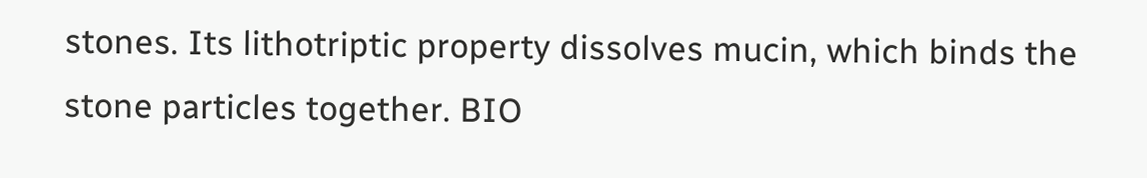stones. Its lithotriptic property dissolves mucin, which binds the stone particles together. BIO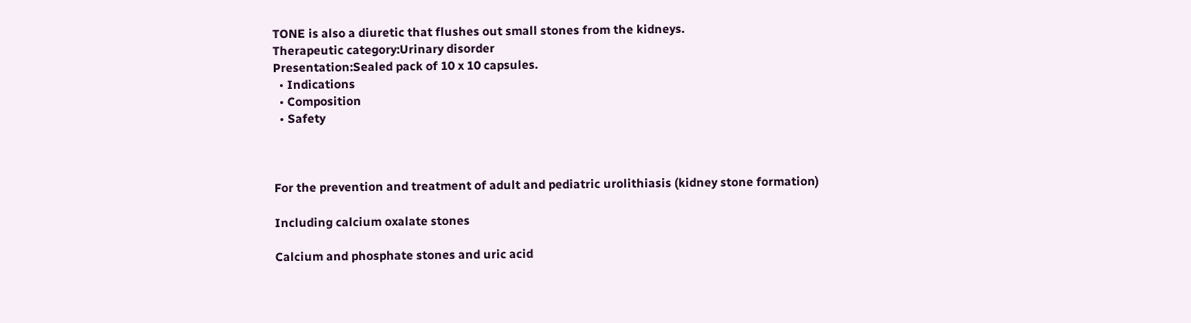TONE is also a diuretic that flushes out small stones from the kidneys.
Therapeutic category:Urinary disorder
Presentation:Sealed pack of 10 x 10 capsules.
  • Indications
  • Composition
  • Safety



For the prevention and treatment of adult and pediatric urolithiasis (kidney stone formation)

Including calcium oxalate stones

Calcium and phosphate stones and uric acid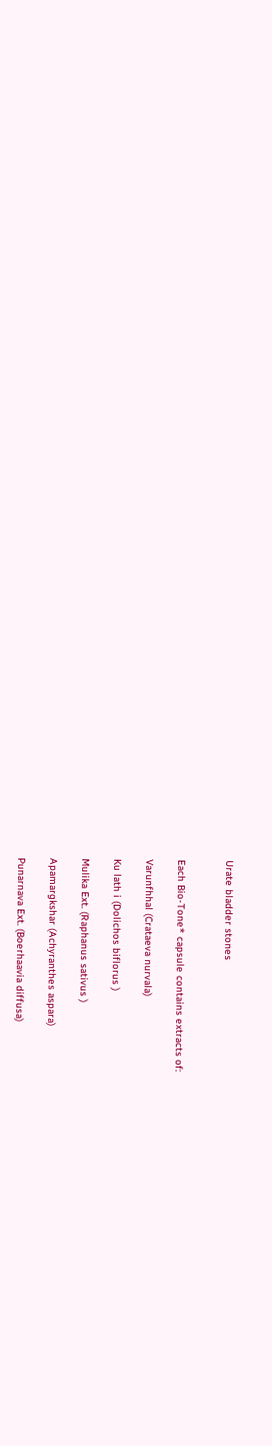Urate bladder stones


Each Bio-Tone* capsule contains extracts of:

Varunfhhal (Crataeva nurvala)

Ku lath i (Dolichos biflorus )

Mulika Ext. (Raphanus sativus )

Apamargkshar (Achyranthes aspara)

Punarnava Ext. (Boerhaavia diffusa)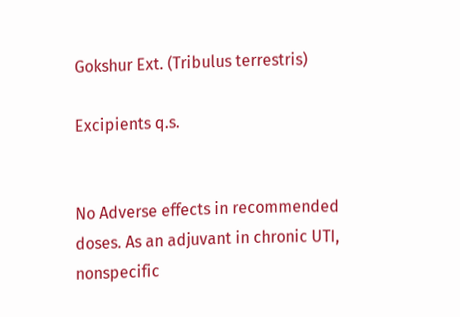Gokshur Ext. (Tribulus terrestris)

Excipients q.s.


No Adverse effects in recommended doses. As an adjuvant in chronic UTI, nonspecific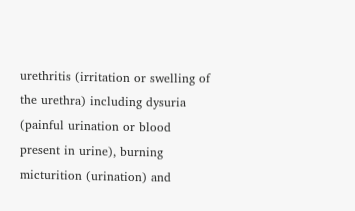urethritis (irritation or swelling of the urethra) including dysuria (painful urination or blood present in urine), burning micturition (urination) and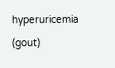hyperuricemia (gout)